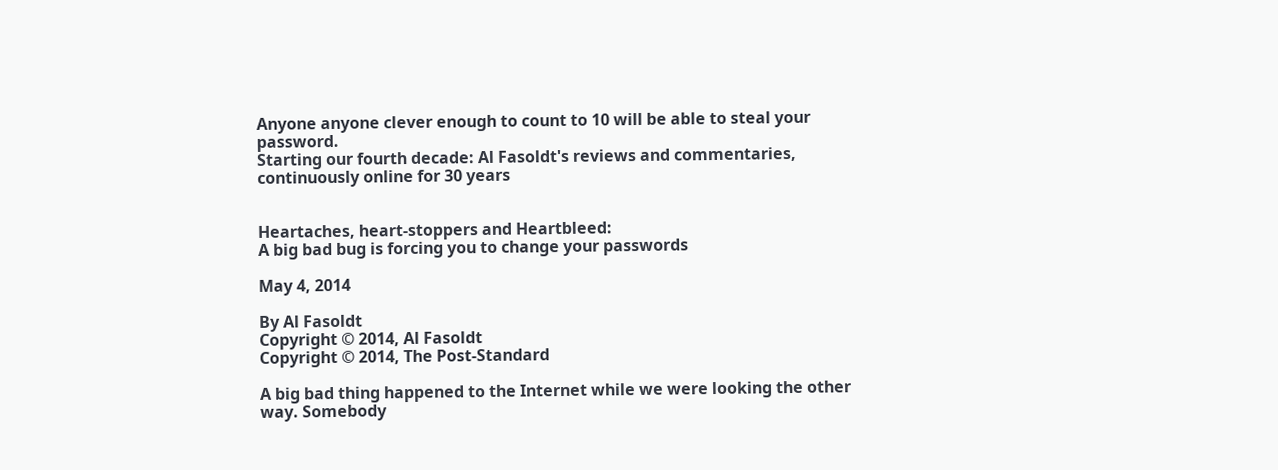Anyone anyone clever enough to count to 10 will be able to steal your password.
Starting our fourth decade: Al Fasoldt's reviews and commentaries, continuously online for 30 years


Heartaches, heart-stoppers and Heartbleed:
A big bad bug is forcing you to change your passwords

May 4, 2014

By Al Fasoldt
Copyright © 2014, Al Fasoldt
Copyright © 2014, The Post-Standard

A big bad thing happened to the Internet while we were looking the other way. Somebody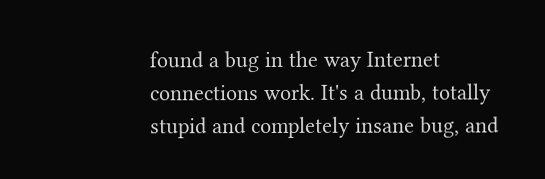found a bug in the way Internet connections work. It's a dumb, totally stupid and completely insane bug, and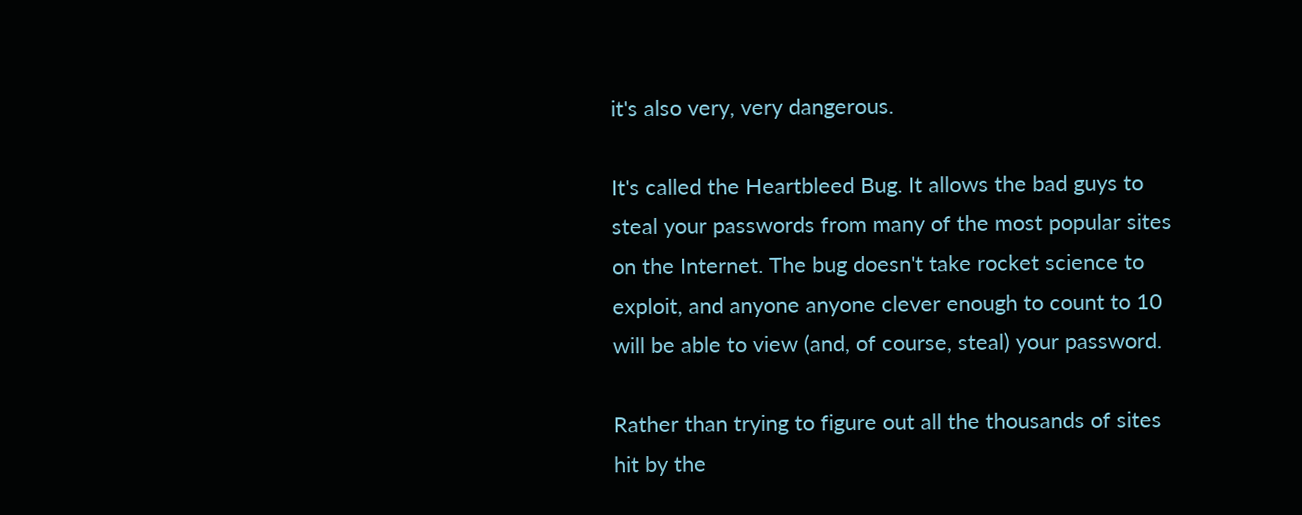it's also very, very dangerous.

It's called the Heartbleed Bug. It allows the bad guys to steal your passwords from many of the most popular sites on the Internet. The bug doesn't take rocket science to exploit, and anyone anyone clever enough to count to 10 will be able to view (and, of course, steal) your password.

Rather than trying to figure out all the thousands of sites hit by the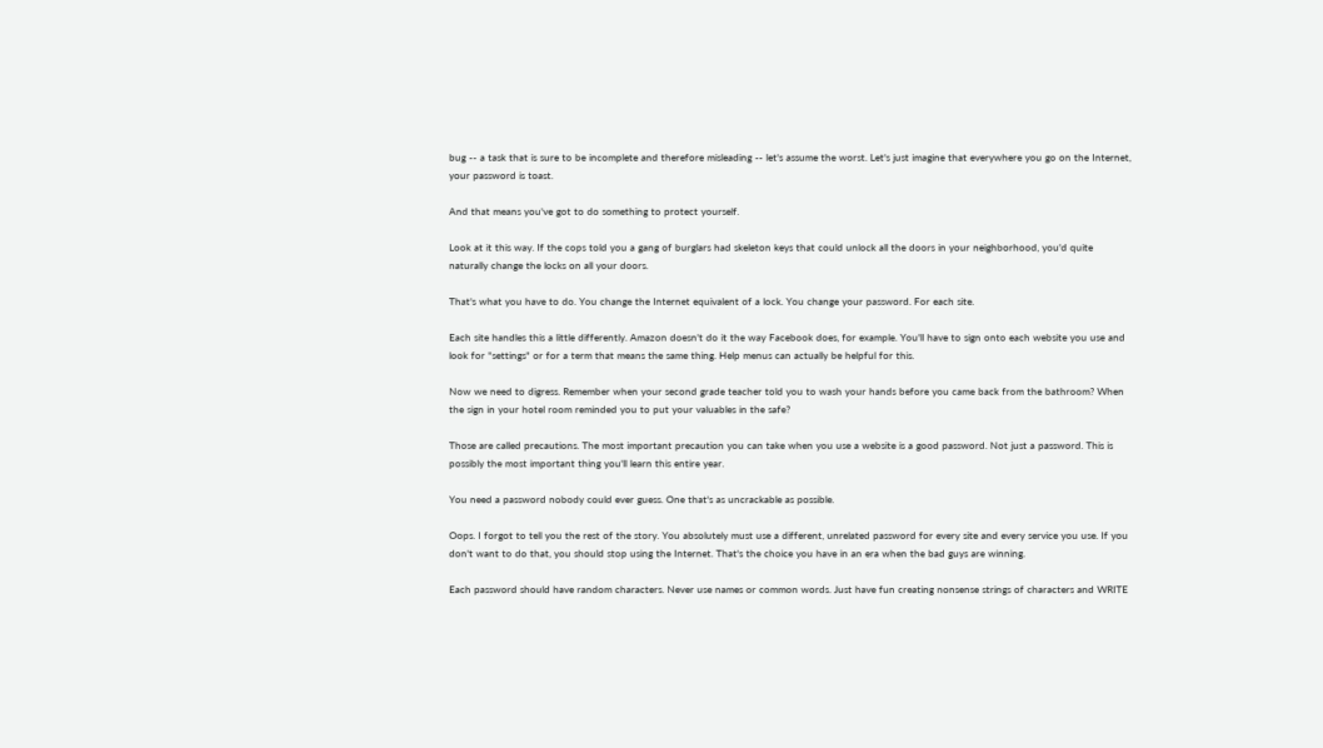bug -- a task that is sure to be incomplete and therefore misleading -- let's assume the worst. Let's just imagine that everywhere you go on the Internet, your password is toast.

And that means you've got to do something to protect yourself.

Look at it this way. If the cops told you a gang of burglars had skeleton keys that could unlock all the doors in your neighborhood, you'd quite naturally change the locks on all your doors.

That's what you have to do. You change the Internet equivalent of a lock. You change your password. For each site.

Each site handles this a little differently. Amazon doesn't do it the way Facebook does, for example. You'll have to sign onto each website you use and look for "settings" or for a term that means the same thing. Help menus can actually be helpful for this.

Now we need to digress. Remember when your second grade teacher told you to wash your hands before you came back from the bathroom? When the sign in your hotel room reminded you to put your valuables in the safe?

Those are called precautions. The most important precaution you can take when you use a website is a good password. Not just a password. This is possibly the most important thing you'll learn this entire year.

You need a password nobody could ever guess. One that's as uncrackable as possible.

Oops. I forgot to tell you the rest of the story. You absolutely must use a different, unrelated password for every site and every service you use. If you don't want to do that, you should stop using the Internet. That's the choice you have in an era when the bad guys are winning.

Each password should have random characters. Never use names or common words. Just have fun creating nonsense strings of characters and WRITE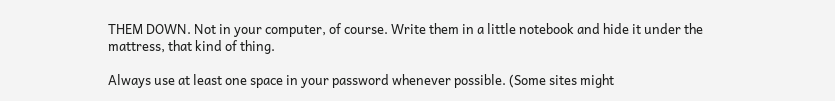THEM DOWN. Not in your computer, of course. Write them in a little notebook and hide it under the mattress, that kind of thing.

Always use at least one space in your password whenever possible. (Some sites might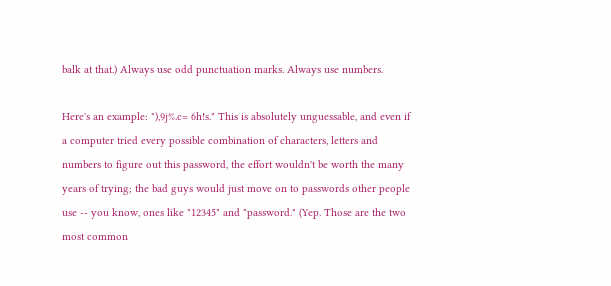balk at that.) Always use odd punctuation marks. Always use numbers.

Here's an example: "),9j%.c= 6h!s." This is absolutely unguessable, and even if a computer tried every possible combination of characters, letters and numbers to figure out this password, the effort wouldn't be worth the many years of trying; the bad guys would just move on to passwords other people use -- you know, ones like "12345" and "password." (Yep. Those are the two most common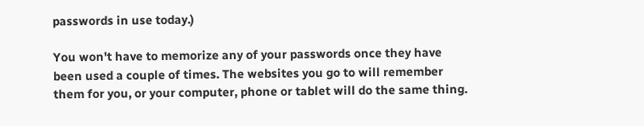passwords in use today.)

You won't have to memorize any of your passwords once they have been used a couple of times. The websites you go to will remember them for you, or your computer, phone or tablet will do the same thing.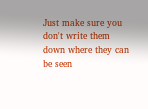Just make sure you don't write them down where they can be seen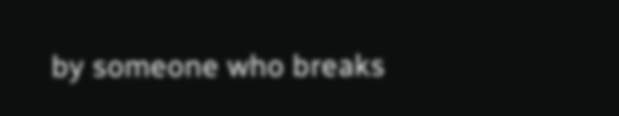by someone who breaks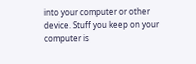into your computer or other device. Stuff you keep on your computer is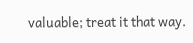valuable; treat it that way.